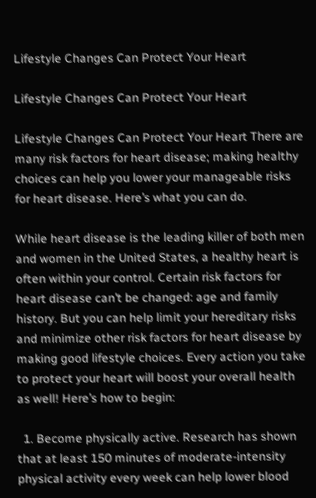Lifestyle Changes Can Protect Your Heart

Lifestyle Changes Can Protect Your Heart

Lifestyle Changes Can Protect Your Heart There are many risk factors for heart disease; making healthy choices can help you lower your manageable risks for heart disease. Here’s what you can do.

While heart disease is the leading killer of both men and women in the United States, a healthy heart is often within your control. Certain risk factors for heart disease can’t be changed: age and family history. But you can help limit your hereditary risks and minimize other risk factors for heart disease by making good lifestyle choices. Every action you take to protect your heart will boost your overall health as well! Here’s how to begin:

  1. Become physically active. Research has shown that at least 150 minutes of moderate-intensity physical activity every week can help lower blood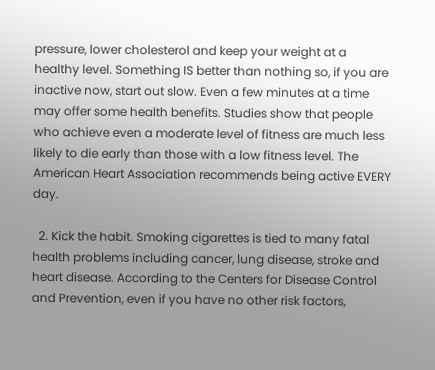pressure, lower cholesterol and keep your weight at a healthy level. Something IS better than nothing so, if you are inactive now, start out slow. Even a few minutes at a time may offer some health benefits. Studies show that people who achieve even a moderate level of fitness are much less likely to die early than those with a low fitness level. The American Heart Association recommends being active EVERY day.

  2. Kick the habit. Smoking cigarettes is tied to many fatal health problems including cancer, lung disease, stroke and heart disease. According to the Centers for Disease Control and Prevention, even if you have no other risk factors,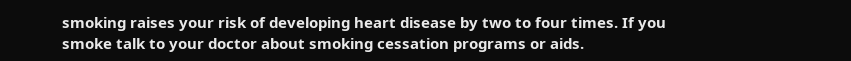smoking raises your risk of developing heart disease by two to four times. If you smoke talk to your doctor about smoking cessation programs or aids.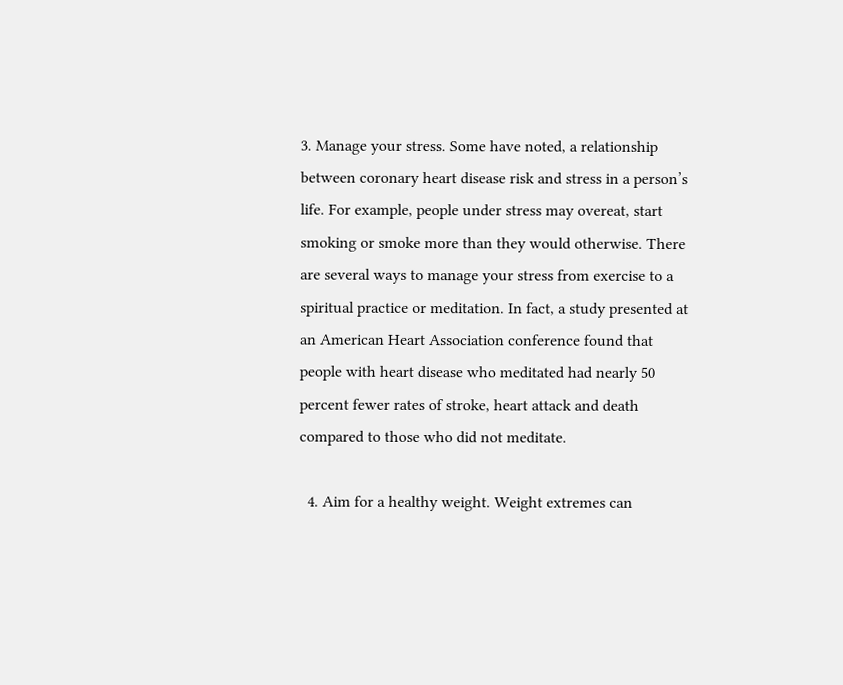3. Manage your stress. Some have noted, a relationship between coronary heart disease risk and stress in a person’s life. For example, people under stress may overeat, start smoking or smoke more than they would otherwise. There are several ways to manage your stress from exercise to a spiritual practice or meditation. In fact, a study presented at an American Heart Association conference found that people with heart disease who meditated had nearly 50 percent fewer rates of stroke, heart attack and death compared to those who did not meditate.

  4. Aim for a healthy weight. Weight extremes can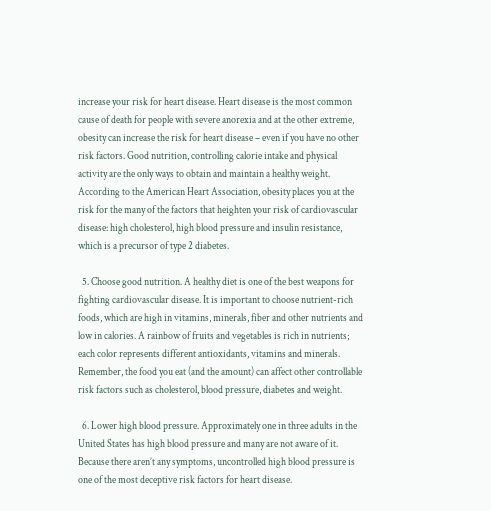increase your risk for heart disease. Heart disease is the most common cause of death for people with severe anorexia and at the other extreme, obesity can increase the risk for heart disease – even if you have no other risk factors. Good nutrition, controlling calorie intake and physical activity are the only ways to obtain and maintain a healthy weight. According to the American Heart Association, obesity places you at the risk for the many of the factors that heighten your risk of cardiovascular disease: high cholesterol, high blood pressure and insulin resistance, which is a precursor of type 2 diabetes.

  5. Choose good nutrition. A healthy diet is one of the best weapons for fighting cardiovascular disease. It is important to choose nutrient-rich foods, which are high in vitamins, minerals, fiber and other nutrients and low in calories. A rainbow of fruits and vegetables is rich in nutrients; each color represents different antioxidants, vitamins and minerals. Remember, the food you eat (and the amount) can affect other controllable risk factors such as cholesterol, blood pressure, diabetes and weight.

  6. Lower high blood pressure. Approximately one in three adults in the United States has high blood pressure and many are not aware of it. Because there aren’t any symptoms, uncontrolled high blood pressure is one of the most deceptive risk factors for heart disease.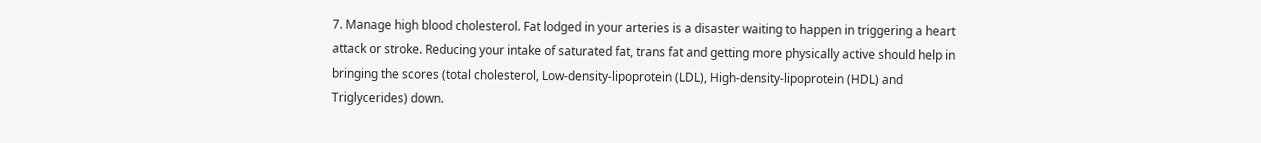7. Manage high blood cholesterol. Fat lodged in your arteries is a disaster waiting to happen in triggering a heart attack or stroke. Reducing your intake of saturated fat, trans fat and getting more physically active should help in bringing the scores (total cholesterol, Low-density-lipoprotein (LDL), High-density-lipoprotein (HDL) and Triglycerides) down.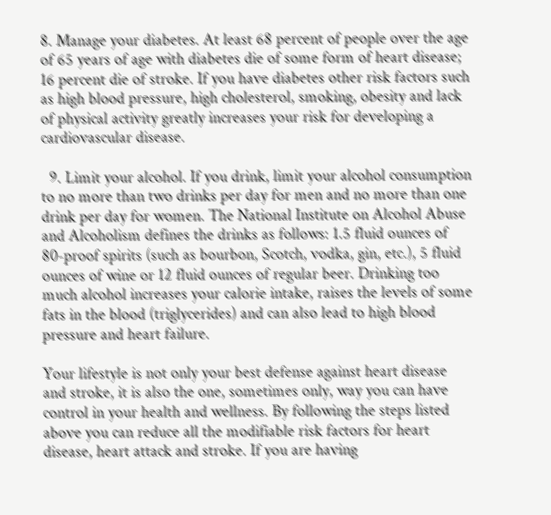8. Manage your diabetes. At least 68 percent of people over the age of 65 years of age with diabetes die of some form of heart disease; 16 percent die of stroke. If you have diabetes other risk factors such as high blood pressure, high cholesterol, smoking, obesity and lack of physical activity greatly increases your risk for developing a cardiovascular disease.

  9. Limit your alcohol. If you drink, limit your alcohol consumption to no more than two drinks per day for men and no more than one drink per day for women. The National Institute on Alcohol Abuse and Alcoholism defines the drinks as follows: 1.5 fluid ounces of 80-proof spirits (such as bourbon, Scotch, vodka, gin, etc.), 5 fluid ounces of wine or 12 fluid ounces of regular beer. Drinking too much alcohol increases your calorie intake, raises the levels of some fats in the blood (triglycerides) and can also lead to high blood pressure and heart failure.

Your lifestyle is not only your best defense against heart disease and stroke, it is also the one, sometimes only, way you can have control in your health and wellness. By following the steps listed above you can reduce all the modifiable risk factors for heart disease, heart attack and stroke. If you are having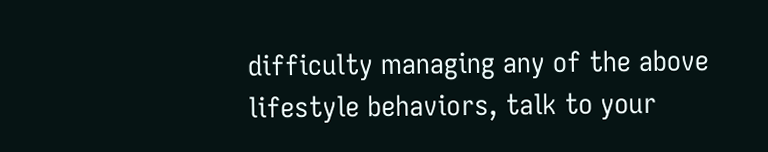difficulty managing any of the above lifestyle behaviors, talk to your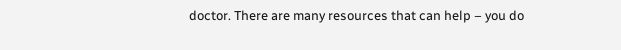doctor. There are many resources that can help – you do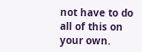not have to do all of this on your own.